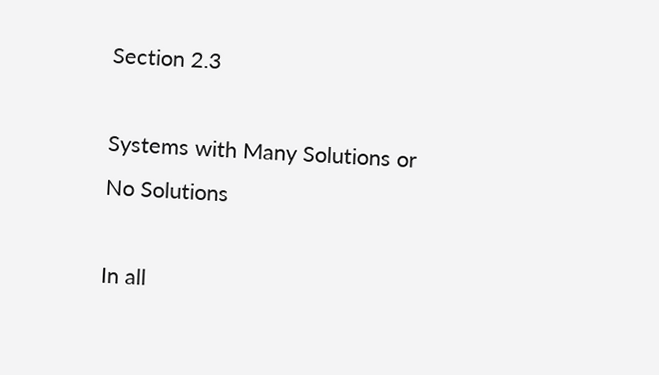Section 2.3

Systems with Many Solutions or No Solutions

In all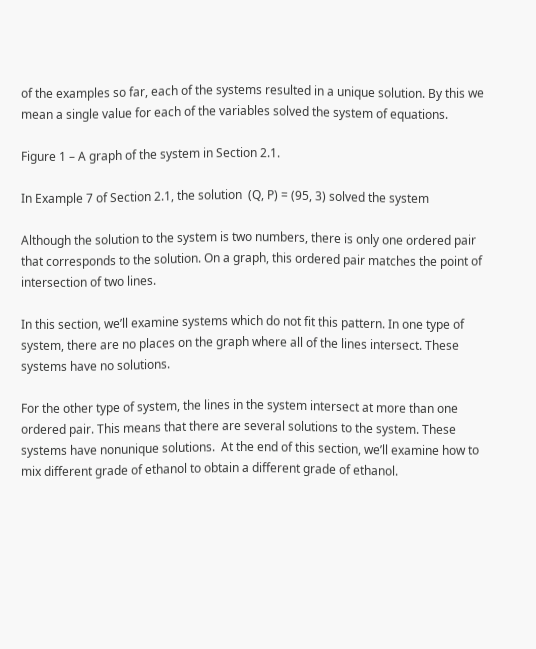of the examples so far, each of the systems resulted in a unique solution. By this we mean a single value for each of the variables solved the system of equations.

Figure 1 – A graph of the system in Section 2.1.

In Example 7 of Section 2.1, the solution  (Q, P) = (95, 3) solved the system

Although the solution to the system is two numbers, there is only one ordered pair that corresponds to the solution. On a graph, this ordered pair matches the point of intersection of two lines.

In this section, we’ll examine systems which do not fit this pattern. In one type of system, there are no places on the graph where all of the lines intersect. These systems have no solutions.

For the other type of system, the lines in the system intersect at more than one ordered pair. This means that there are several solutions to the system. These systems have nonunique solutions.  At the end of this section, we’ll examine how to mix different grade of ethanol to obtain a different grade of ethanol.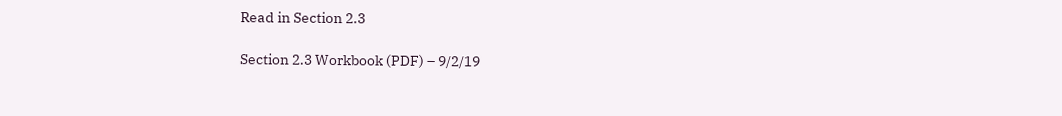Read in Section 2.3

Section 2.3 Workbook (PDF) – 9/2/19